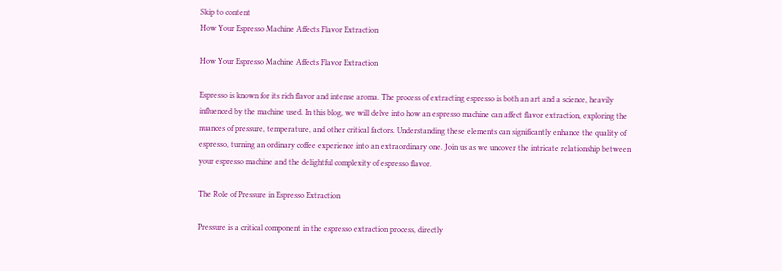Skip to content
How Your Espresso Machine Affects Flavor Extraction

How Your Espresso Machine Affects Flavor Extraction

Espresso is known for its rich flavor and intense aroma. The process of extracting espresso is both an art and a science, heavily influenced by the machine used. In this blog, we will delve into how an espresso machine can affect flavor extraction, exploring the nuances of pressure, temperature, and other critical factors. Understanding these elements can significantly enhance the quality of espresso, turning an ordinary coffee experience into an extraordinary one. Join us as we uncover the intricate relationship between your espresso machine and the delightful complexity of espresso flavor.

The Role of Pressure in Espresso Extraction

Pressure is a critical component in the espresso extraction process, directly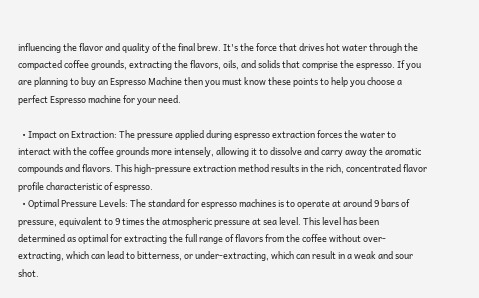influencing the flavor and quality of the final brew. It's the force that drives hot water through the compacted coffee grounds, extracting the flavors, oils, and solids that comprise the espresso. If you are planning to buy an Espresso Machine then you must know these points to help you choose a perfect Espresso machine for your need.

  • Impact on Extraction: The pressure applied during espresso extraction forces the water to interact with the coffee grounds more intensely, allowing it to dissolve and carry away the aromatic compounds and flavors. This high-pressure extraction method results in the rich, concentrated flavor profile characteristic of espresso.
  • Optimal Pressure Levels: The standard for espresso machines is to operate at around 9 bars of pressure, equivalent to 9 times the atmospheric pressure at sea level. This level has been determined as optimal for extracting the full range of flavors from the coffee without over-extracting, which can lead to bitterness, or under-extracting, which can result in a weak and sour shot.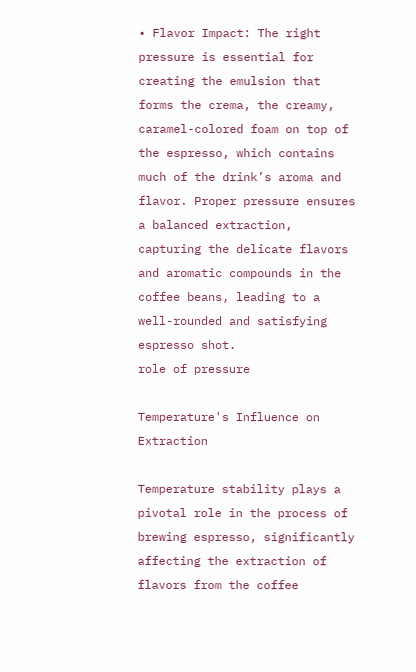• Flavor Impact: The right pressure is essential for creating the emulsion that forms the crema, the creamy, caramel-colored foam on top of the espresso, which contains much of the drink’s aroma and flavor. Proper pressure ensures a balanced extraction, capturing the delicate flavors and aromatic compounds in the coffee beans, leading to a well-rounded and satisfying espresso shot.
role of pressure

Temperature's Influence on Extraction

Temperature stability plays a pivotal role in the process of brewing espresso, significantly affecting the extraction of flavors from the coffee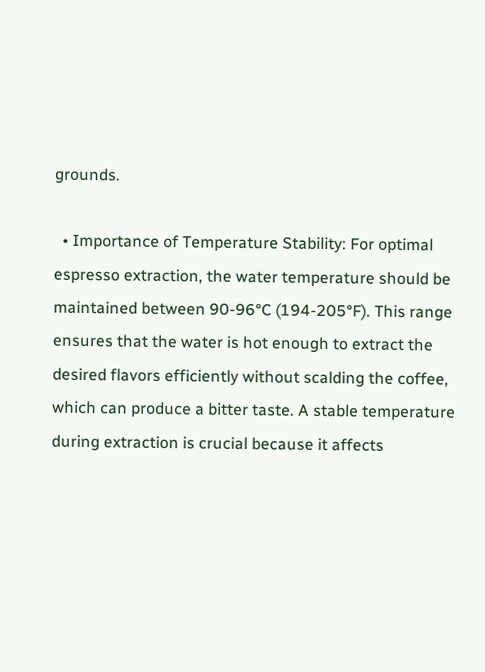grounds.

  • Importance of Temperature Stability: For optimal espresso extraction, the water temperature should be maintained between 90-96°C (194-205°F). This range ensures that the water is hot enough to extract the desired flavors efficiently without scalding the coffee, which can produce a bitter taste. A stable temperature during extraction is crucial because it affects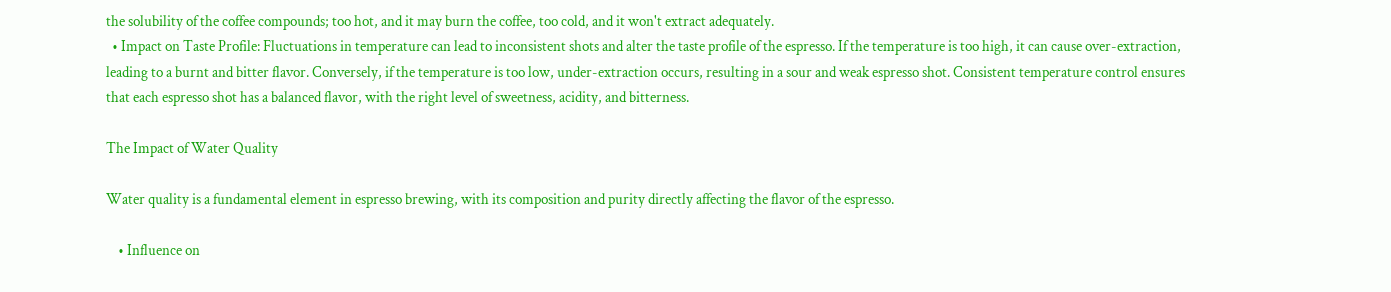the solubility of the coffee compounds; too hot, and it may burn the coffee, too cold, and it won't extract adequately.
  • Impact on Taste Profile: Fluctuations in temperature can lead to inconsistent shots and alter the taste profile of the espresso. If the temperature is too high, it can cause over-extraction, leading to a burnt and bitter flavor. Conversely, if the temperature is too low, under-extraction occurs, resulting in a sour and weak espresso shot. Consistent temperature control ensures that each espresso shot has a balanced flavor, with the right level of sweetness, acidity, and bitterness.

The Impact of Water Quality

Water quality is a fundamental element in espresso brewing, with its composition and purity directly affecting the flavor of the espresso.

    • Influence on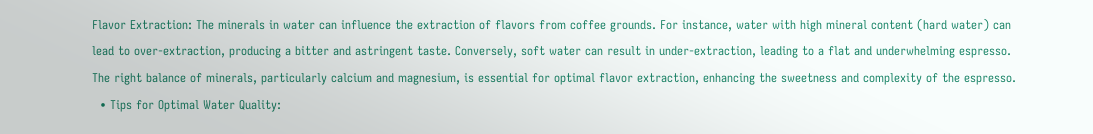Flavor Extraction: The minerals in water can influence the extraction of flavors from coffee grounds. For instance, water with high mineral content (hard water) can lead to over-extraction, producing a bitter and astringent taste. Conversely, soft water can result in under-extraction, leading to a flat and underwhelming espresso. The right balance of minerals, particularly calcium and magnesium, is essential for optimal flavor extraction, enhancing the sweetness and complexity of the espresso.
  • Tips for Optimal Water Quality: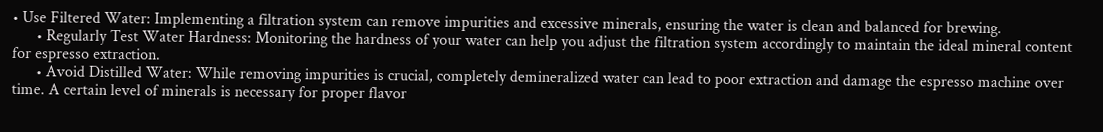• Use Filtered Water: Implementing a filtration system can remove impurities and excessive minerals, ensuring the water is clean and balanced for brewing.
      • Regularly Test Water Hardness: Monitoring the hardness of your water can help you adjust the filtration system accordingly to maintain the ideal mineral content for espresso extraction.
      • Avoid Distilled Water: While removing impurities is crucial, completely demineralized water can lead to poor extraction and damage the espresso machine over time. A certain level of minerals is necessary for proper flavor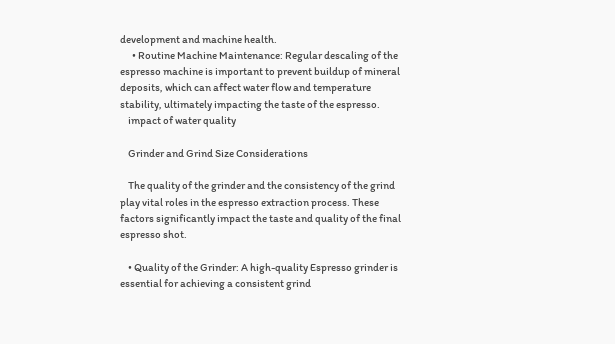development and machine health.
      • Routine Machine Maintenance: Regular descaling of the espresso machine is important to prevent buildup of mineral deposits, which can affect water flow and temperature stability, ultimately impacting the taste of the espresso.
    impact of water quality

    Grinder and Grind Size Considerations

    The quality of the grinder and the consistency of the grind play vital roles in the espresso extraction process. These factors significantly impact the taste and quality of the final espresso shot.

    • Quality of the Grinder: A high-quality Espresso grinder is essential for achieving a consistent grind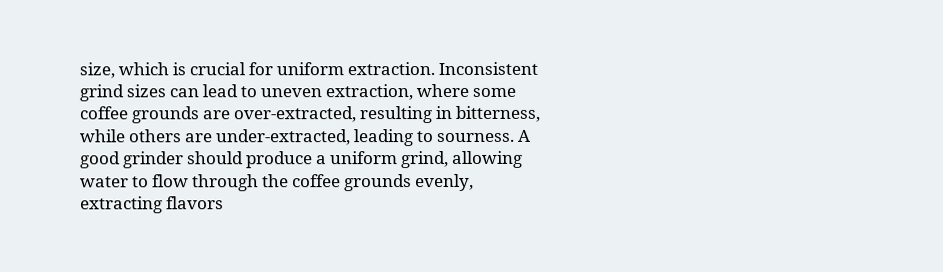size, which is crucial for uniform extraction. Inconsistent grind sizes can lead to uneven extraction, where some coffee grounds are over-extracted, resulting in bitterness, while others are under-extracted, leading to sourness. A good grinder should produce a uniform grind, allowing water to flow through the coffee grounds evenly, extracting flavors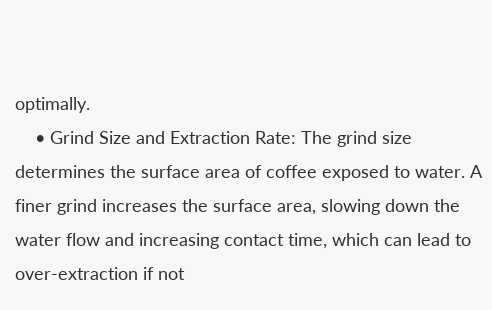optimally.
    • Grind Size and Extraction Rate: The grind size determines the surface area of coffee exposed to water. A finer grind increases the surface area, slowing down the water flow and increasing contact time, which can lead to over-extraction if not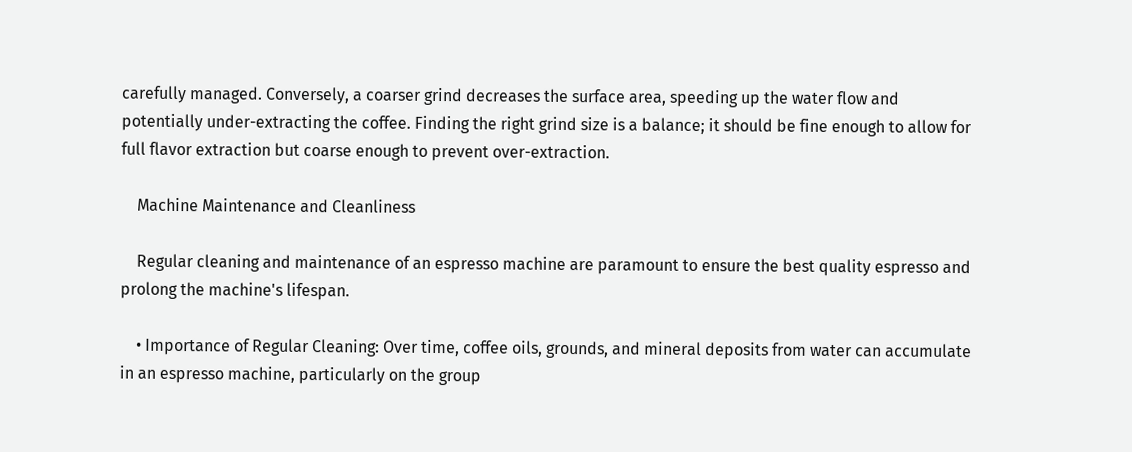carefully managed. Conversely, a coarser grind decreases the surface area, speeding up the water flow and potentially under-extracting the coffee. Finding the right grind size is a balance; it should be fine enough to allow for full flavor extraction but coarse enough to prevent over-extraction.

    Machine Maintenance and Cleanliness

    Regular cleaning and maintenance of an espresso machine are paramount to ensure the best quality espresso and prolong the machine's lifespan.

    • Importance of Regular Cleaning: Over time, coffee oils, grounds, and mineral deposits from water can accumulate in an espresso machine, particularly on the group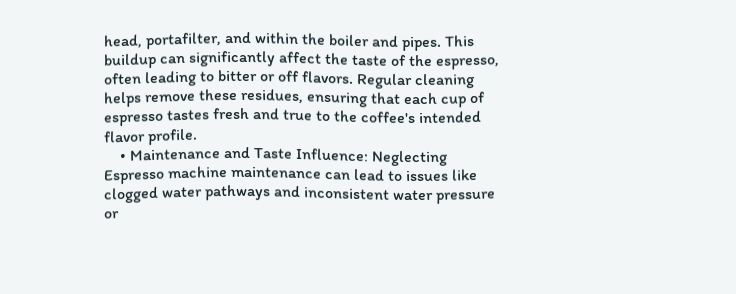head, portafilter, and within the boiler and pipes. This buildup can significantly affect the taste of the espresso, often leading to bitter or off flavors. Regular cleaning helps remove these residues, ensuring that each cup of espresso tastes fresh and true to the coffee's intended flavor profile.
    • Maintenance and Taste Influence: Neglecting Espresso machine maintenance can lead to issues like clogged water pathways and inconsistent water pressure or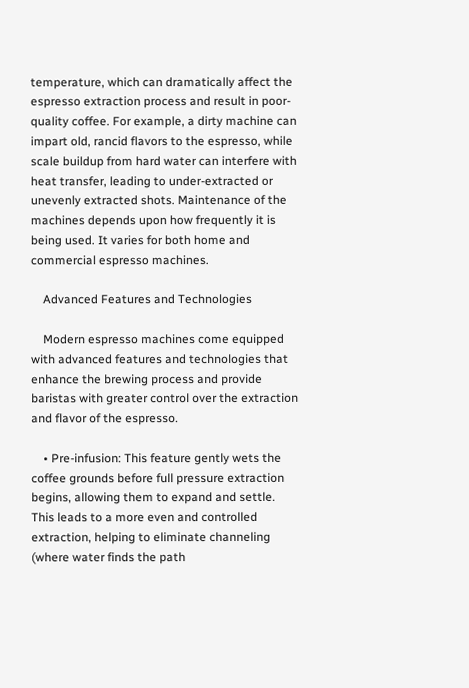temperature, which can dramatically affect the espresso extraction process and result in poor-quality coffee. For example, a dirty machine can impart old, rancid flavors to the espresso, while scale buildup from hard water can interfere with heat transfer, leading to under-extracted or unevenly extracted shots. Maintenance of the machines depends upon how frequently it is being used. It varies for both home and commercial espresso machines.

    Advanced Features and Technologies

    Modern espresso machines come equipped with advanced features and technologies that enhance the brewing process and provide baristas with greater control over the extraction and flavor of the espresso.

    • Pre-infusion: This feature gently wets the coffee grounds before full pressure extraction begins, allowing them to expand and settle. This leads to a more even and controlled extraction, helping to eliminate channeling (where water finds the path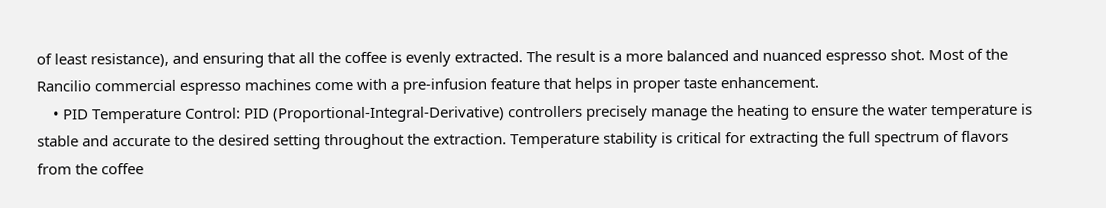of least resistance), and ensuring that all the coffee is evenly extracted. The result is a more balanced and nuanced espresso shot. Most of the Rancilio commercial espresso machines come with a pre-infusion feature that helps in proper taste enhancement.
    • PID Temperature Control: PID (Proportional-Integral-Derivative) controllers precisely manage the heating to ensure the water temperature is stable and accurate to the desired setting throughout the extraction. Temperature stability is critical for extracting the full spectrum of flavors from the coffee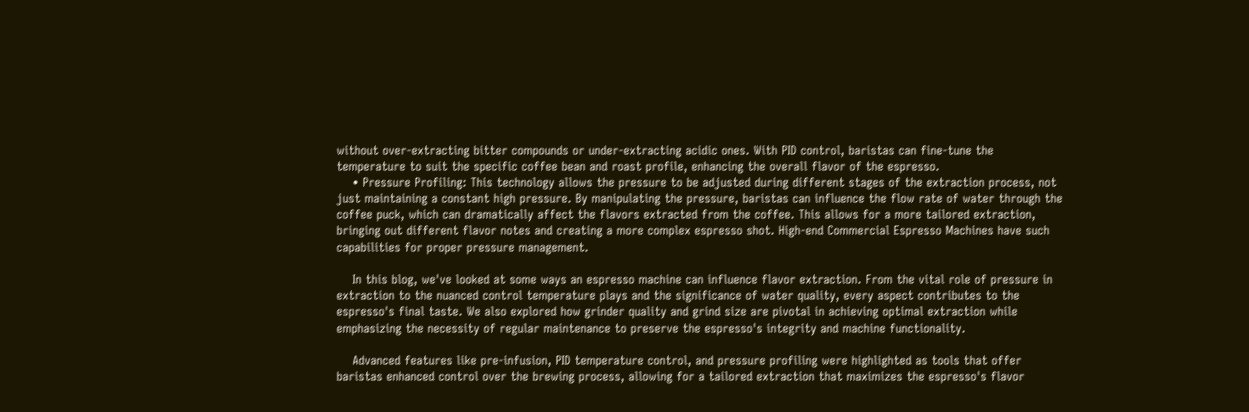without over-extracting bitter compounds or under-extracting acidic ones. With PID control, baristas can fine-tune the temperature to suit the specific coffee bean and roast profile, enhancing the overall flavor of the espresso.
    • Pressure Profiling: This technology allows the pressure to be adjusted during different stages of the extraction process, not just maintaining a constant high pressure. By manipulating the pressure, baristas can influence the flow rate of water through the coffee puck, which can dramatically affect the flavors extracted from the coffee. This allows for a more tailored extraction, bringing out different flavor notes and creating a more complex espresso shot. High-end Commercial Espresso Machines have such capabilities for proper pressure management.

    In this blog, we've looked at some ways an espresso machine can influence flavor extraction. From the vital role of pressure in extraction to the nuanced control temperature plays and the significance of water quality, every aspect contributes to the espresso's final taste. We also explored how grinder quality and grind size are pivotal in achieving optimal extraction while emphasizing the necessity of regular maintenance to preserve the espresso's integrity and machine functionality.

    Advanced features like pre-infusion, PID temperature control, and pressure profiling were highlighted as tools that offer baristas enhanced control over the brewing process, allowing for a tailored extraction that maximizes the espresso's flavor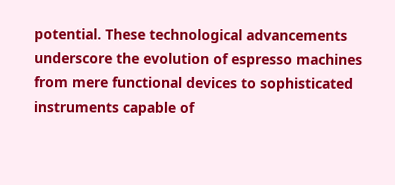potential. These technological advancements underscore the evolution of espresso machines from mere functional devices to sophisticated instruments capable of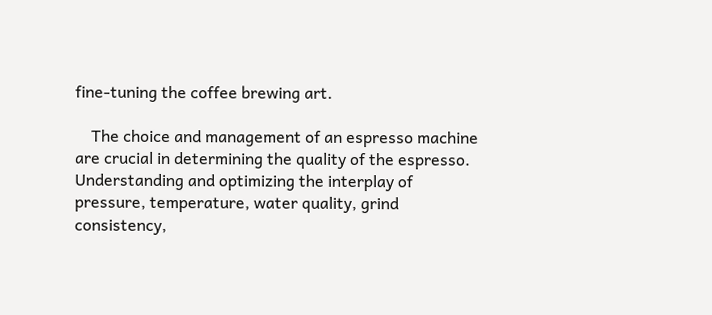fine-tuning the coffee brewing art.

    The choice and management of an espresso machine are crucial in determining the quality of the espresso. Understanding and optimizing the interplay of pressure, temperature, water quality, grind consistency,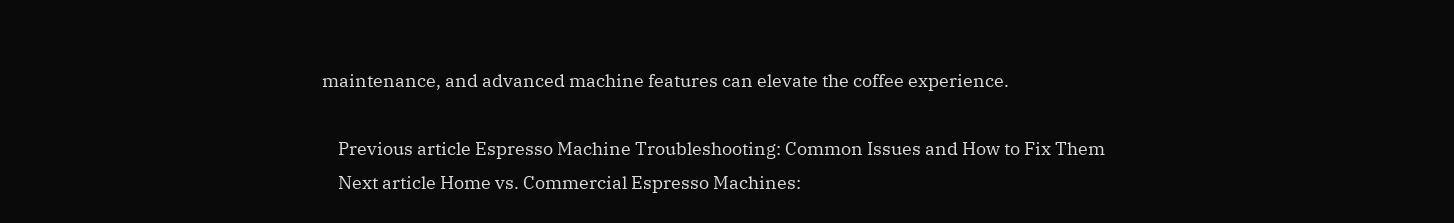maintenance, and advanced machine features can elevate the coffee experience.

    Previous article Espresso Machine Troubleshooting: Common Issues and How to Fix Them
    Next article Home vs. Commercial Espresso Machines: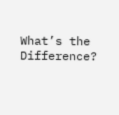What’s the Difference?